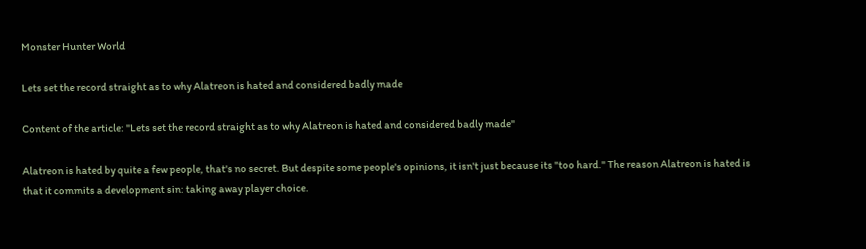Monster Hunter World

Lets set the record straight as to why Alatreon is hated and considered badly made

Content of the article: "Lets set the record straight as to why Alatreon is hated and considered badly made"

Alatreon is hated by quite a few people, that's no secret. But despite some people's opinions, it isn't just because its "too hard." The reason Alatreon is hated is that it commits a development sin: taking away player choice.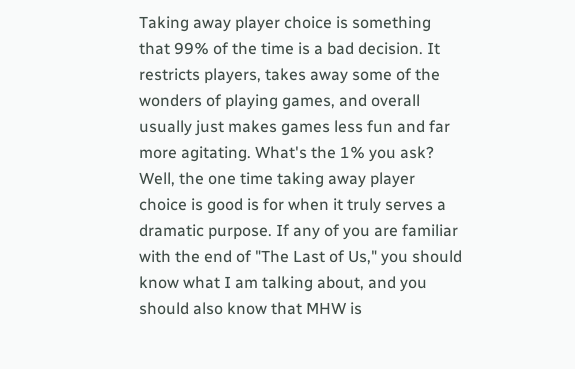Taking away player choice is something that 99% of the time is a bad decision. It restricts players, takes away some of the wonders of playing games, and overall usually just makes games less fun and far more agitating. What's the 1% you ask? Well, the one time taking away player choice is good is for when it truly serves a dramatic purpose. If any of you are familiar with the end of "The Last of Us," you should know what I am talking about, and you should also know that MHW is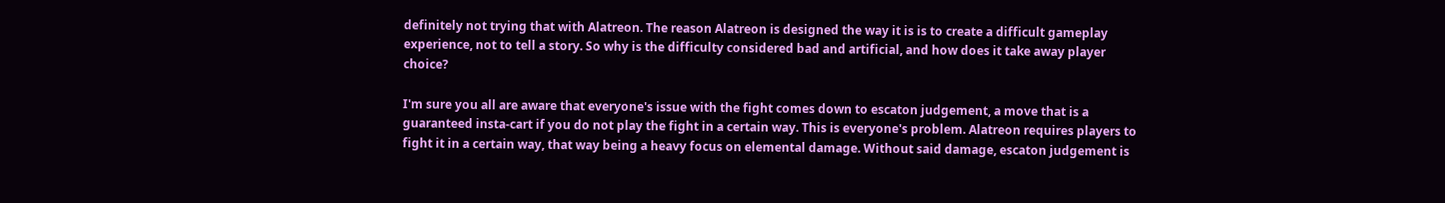definitely not trying that with Alatreon. The reason Alatreon is designed the way it is is to create a difficult gameplay experience, not to tell a story. So why is the difficulty considered bad and artificial, and how does it take away player choice?

I'm sure you all are aware that everyone's issue with the fight comes down to escaton judgement, a move that is a guaranteed insta-cart if you do not play the fight in a certain way. This is everyone's problem. Alatreon requires players to fight it in a certain way, that way being a heavy focus on elemental damage. Without said damage, escaton judgement is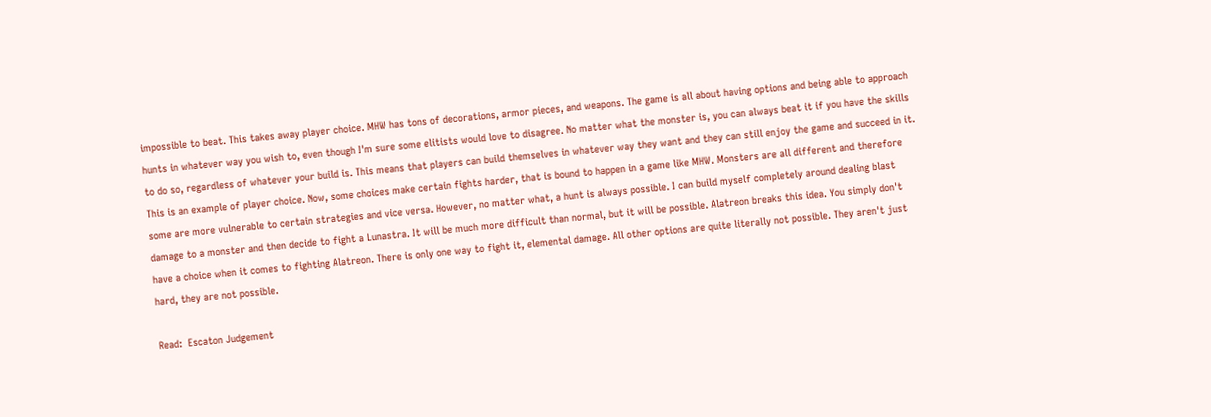impossible to beat. This takes away player choice. MHW has tons of decorations, armor pieces, and weapons. The game is all about having options and being able to approach hunts in whatever way you wish to, even though I'm sure some elitists would love to disagree. No matter what the monster is, you can always beat it if you have the skills to do so, regardless of whatever your build is. This means that players can build themselves in whatever way they want and they can still enjoy the game and succeed in it. This is an example of player choice. Now, some choices make certain fights harder, that is bound to happen in a game like MHW. Monsters are all different and therefore some are more vulnerable to certain strategies and vice versa. However, no matter what, a hunt is always possible. I can build myself completely around dealing blast damage to a monster and then decide to fight a Lunastra. It will be much more difficult than normal, but it will be possible. Alatreon breaks this idea. You simply don't have a choice when it comes to fighting Alatreon. There is only one way to fight it, elemental damage. All other options are quite literally not possible. They aren't just hard, they are not possible.

Read:  Escaton Judgement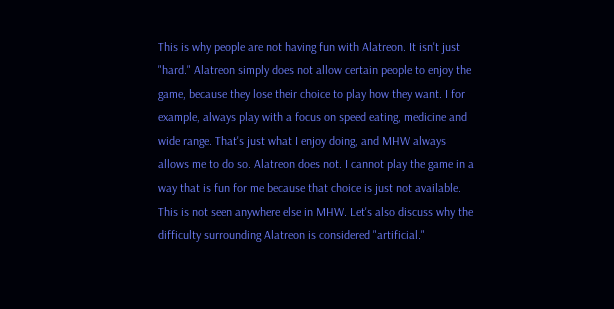This is why people are not having fun with Alatreon. It isn't just "hard." Alatreon simply does not allow certain people to enjoy the game, because they lose their choice to play how they want. I for example, always play with a focus on speed eating, medicine and wide range. That's just what I enjoy doing, and MHW always allows me to do so. Alatreon does not. I cannot play the game in a way that is fun for me because that choice is just not available. This is not seen anywhere else in MHW. Let's also discuss why the difficulty surrounding Alatreon is considered "artificial."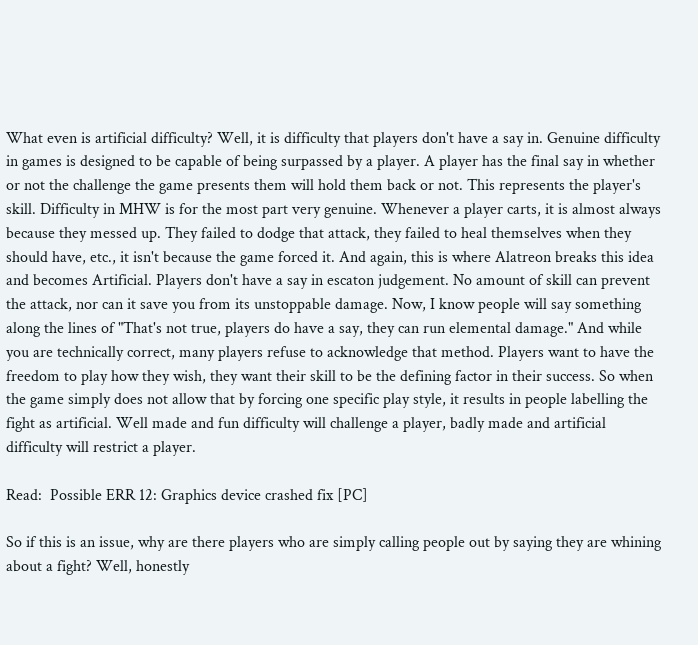What even is artificial difficulty? Well, it is difficulty that players don't have a say in. Genuine difficulty in games is designed to be capable of being surpassed by a player. A player has the final say in whether or not the challenge the game presents them will hold them back or not. This represents the player's skill. Difficulty in MHW is for the most part very genuine. Whenever a player carts, it is almost always because they messed up. They failed to dodge that attack, they failed to heal themselves when they should have, etc., it isn't because the game forced it. And again, this is where Alatreon breaks this idea and becomes Artificial. Players don't have a say in escaton judgement. No amount of skill can prevent the attack, nor can it save you from its unstoppable damage. Now, I know people will say something along the lines of "That's not true, players do have a say, they can run elemental damage." And while you are technically correct, many players refuse to acknowledge that method. Players want to have the freedom to play how they wish, they want their skill to be the defining factor in their success. So when the game simply does not allow that by forcing one specific play style, it results in people labelling the fight as artificial. Well made and fun difficulty will challenge a player, badly made and artificial difficulty will restrict a player.

Read:  Possible ERR 12: Graphics device crashed fix [PC]

So if this is an issue, why are there players who are simply calling people out by saying they are whining about a fight? Well, honestly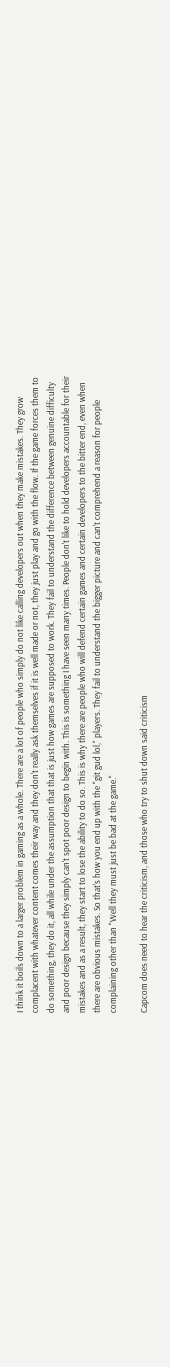I think it boils down to a larger problem in gaming as a whole. There are a lot of people who simply do not like calling developers out when they make mistakes. They grow complacent with whatever content comes their way and they don't really ask themselves if it is well made or not, they just play and go with the flow. If the game forces them to do something, they do it, all while under the assumption that that is just how games are supposed to work. They fail to understand the difference between genuine difficulty and poor design because they simply can't spot poor design to begin with. This is something I have seen many times. People don't like to hold developers accountable for their mistakes and as a result, they start to lose the ability to do so. This is why there are people who will defend certain games and certain developers to the bitter end, even when there are obvious mistakes. So that's how you end up with the "git gud lol," players. They fail to understand the bigger picture and can't comprehend a reason for people complaining other than "Well they must just be bad at the game."

Capcom does need to hear the criticism, and those who try to shut down said criticism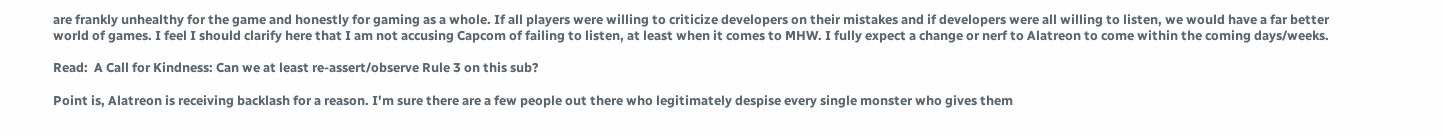are frankly unhealthy for the game and honestly for gaming as a whole. If all players were willing to criticize developers on their mistakes and if developers were all willing to listen, we would have a far better world of games. I feel I should clarify here that I am not accusing Capcom of failing to listen, at least when it comes to MHW. I fully expect a change or nerf to Alatreon to come within the coming days/weeks.

Read:  A Call for Kindness: Can we at least re-assert/observe Rule 3 on this sub?

Point is, Alatreon is receiving backlash for a reason. I'm sure there are a few people out there who legitimately despise every single monster who gives them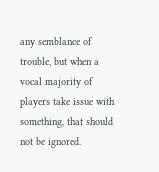any semblance of trouble, but when a vocal majority of players take issue with something, that should not be ignored.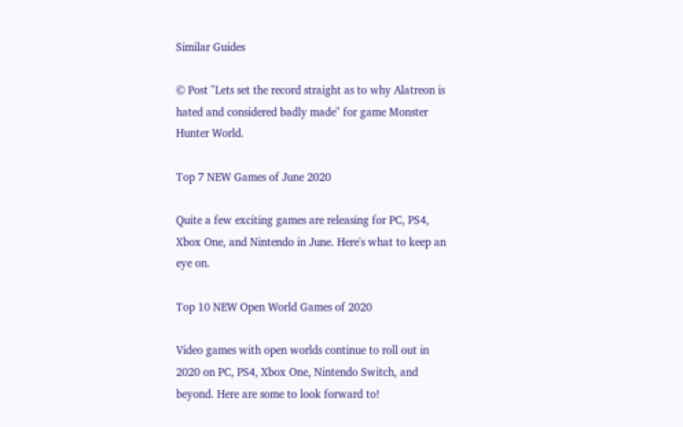Similar Guides

© Post "Lets set the record straight as to why Alatreon is hated and considered badly made" for game Monster Hunter World.

Top 7 NEW Games of June 2020

Quite a few exciting games are releasing for PC, PS4, Xbox One, and Nintendo in June. Here's what to keep an eye on.

Top 10 NEW Open World Games of 2020

Video games with open worlds continue to roll out in 2020 on PC, PS4, Xbox One, Nintendo Switch, and beyond. Here are some to look forward to!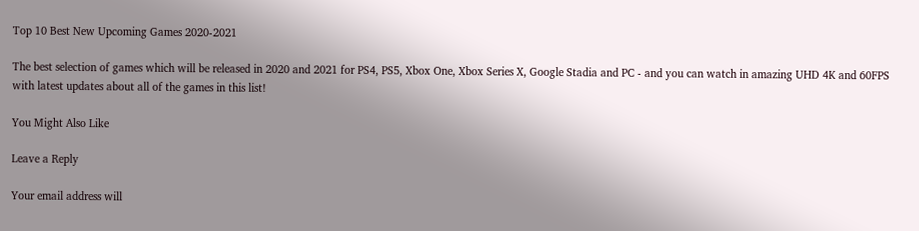Top 10 Best New Upcoming Games 2020-2021

The best selection of games which will be released in 2020 and 2021 for PS4, PS5, Xbox One, Xbox Series X, Google Stadia and PC - and you can watch in amazing UHD 4K and 60FPS with latest updates about all of the games in this list!

You Might Also Like

Leave a Reply

Your email address will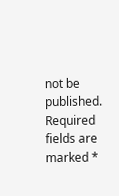not be published. Required fields are marked *